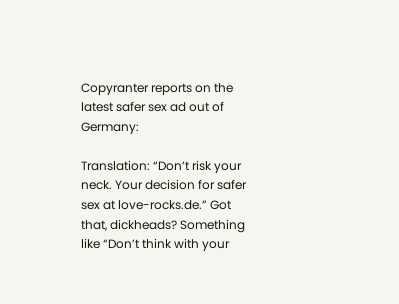Copyranter reports on the latest safer sex ad out of Germany:

Translation: “Don’t risk your neck. Your decision for safer sex at love-rocks.de.” Got that, dickheads? Something like “Don’t think with your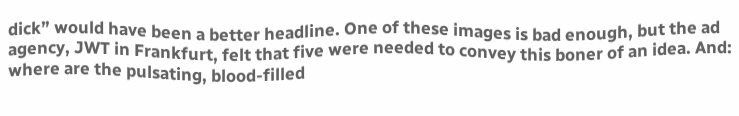dick” would have been a better headline. One of these images is bad enough, but the ad agency, JWT in Frankfurt, felt that five were needed to convey this boner of an idea. And: where are the pulsating, blood-filled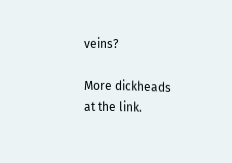veins?

More dickheads at the link.